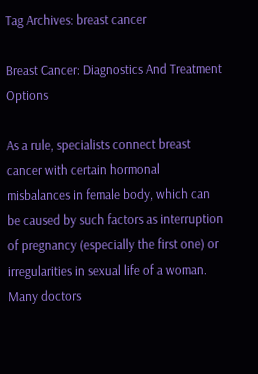Tag Archives: breast cancer

Breast Cancer: Diagnostics And Treatment Options

As a rule, specialists connect breast cancer with certain hormonal misbalances in female body, which can be caused by such factors as interruption of pregnancy (especially the first one) or irregularities in sexual life of a woman. Many doctors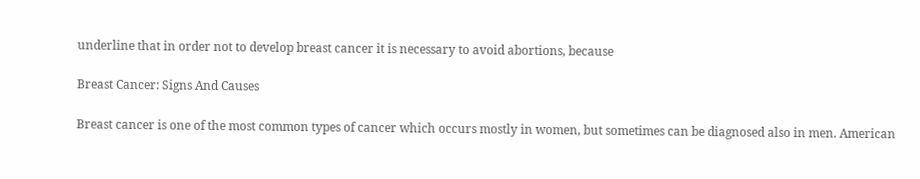underline that in order not to develop breast cancer it is necessary to avoid abortions, because

Breast Cancer: Signs And Causes

Breast cancer is one of the most common types of cancer which occurs mostly in women, but sometimes can be diagnosed also in men. American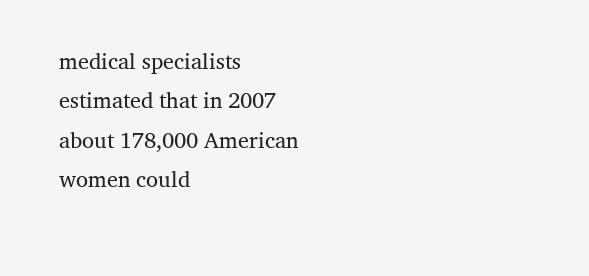medical specialists estimated that in 2007 about 178,000 American women could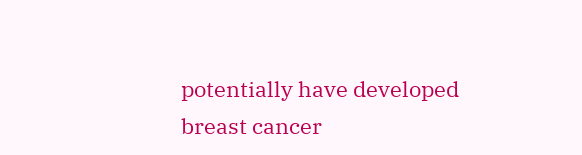potentially have developed breast cancer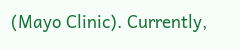(Mayo Clinic). Currently,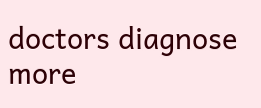doctors diagnose more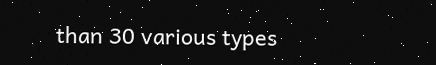than 30 various types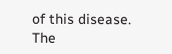of this disease. The